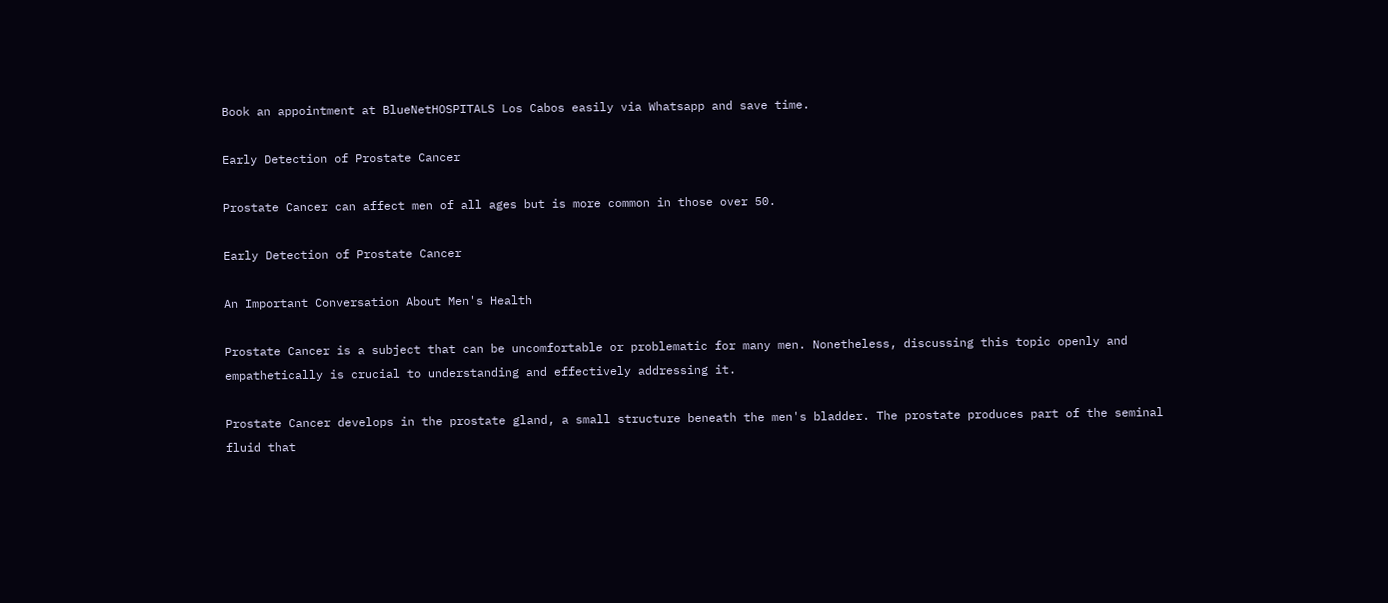Book an appointment at BlueNetHOSPITALS Los Cabos easily via Whatsapp and save time.

Early Detection of Prostate Cancer

Prostate Cancer can affect men of all ages but is more common in those over 50.

Early Detection of Prostate Cancer

An Important Conversation About Men's Health

Prostate Cancer is a subject that can be uncomfortable or problematic for many men. Nonetheless, discussing this topic openly and empathetically is crucial to understanding and effectively addressing it.

Prostate Cancer develops in the prostate gland, a small structure beneath the men's bladder. The prostate produces part of the seminal fluid that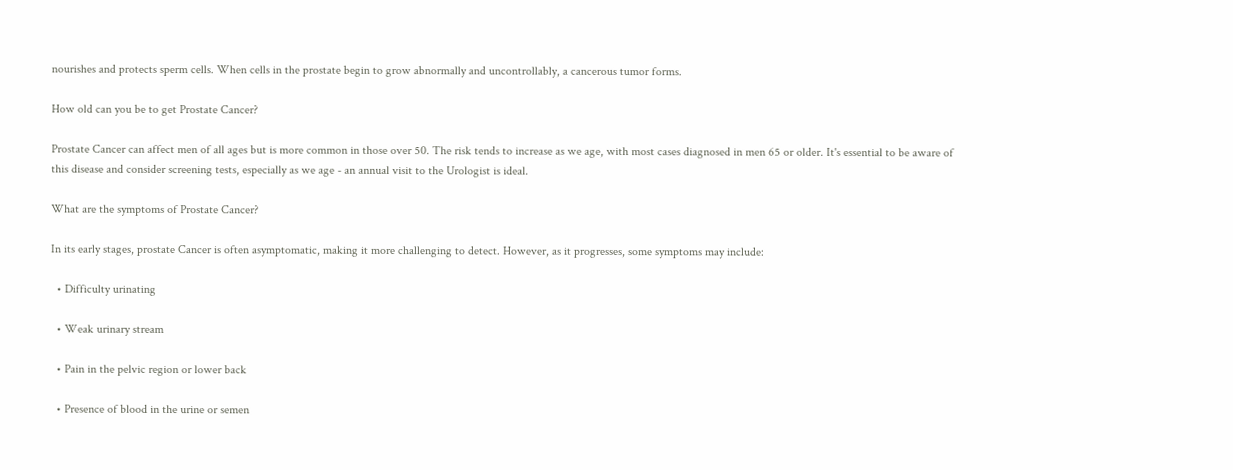nourishes and protects sperm cells. When cells in the prostate begin to grow abnormally and uncontrollably, a cancerous tumor forms.

How old can you be to get Prostate Cancer?

Prostate Cancer can affect men of all ages but is more common in those over 50. The risk tends to increase as we age, with most cases diagnosed in men 65 or older. It's essential to be aware of this disease and consider screening tests, especially as we age - an annual visit to the Urologist is ideal.

What are the symptoms of Prostate Cancer?

In its early stages, prostate Cancer is often asymptomatic, making it more challenging to detect. However, as it progresses, some symptoms may include:

  • Difficulty urinating

  • Weak urinary stream

  • Pain in the pelvic region or lower back

  • Presence of blood in the urine or semen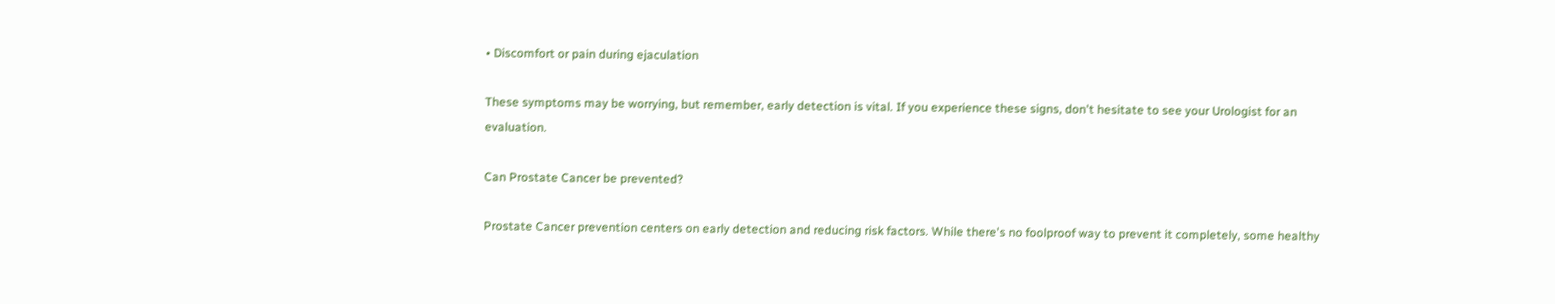• Discomfort or pain during ejaculation

These symptoms may be worrying, but remember, early detection is vital. If you experience these signs, don't hesitate to see your Urologist for an evaluation.

Can Prostate Cancer be prevented?

Prostate Cancer prevention centers on early detection and reducing risk factors. While there's no foolproof way to prevent it completely, some healthy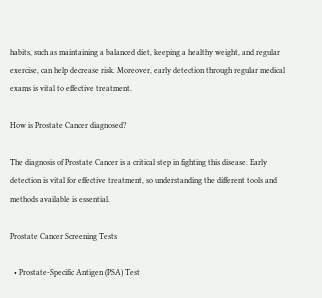habits, such as maintaining a balanced diet, keeping a healthy weight, and regular exercise, can help decrease risk. Moreover, early detection through regular medical exams is vital to effective treatment.

How is Prostate Cancer diagnosed?

The diagnosis of Prostate Cancer is a critical step in fighting this disease. Early detection is vital for effective treatment, so understanding the different tools and methods available is essential.

Prostate Cancer Screening Tests

  • Prostate-Specific Antigen (PSA) Test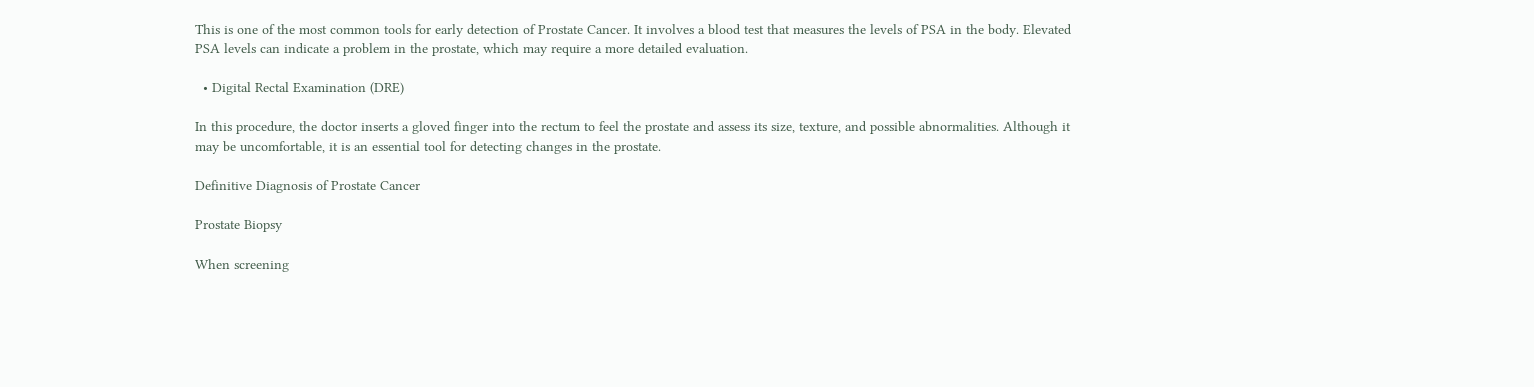This is one of the most common tools for early detection of Prostate Cancer. It involves a blood test that measures the levels of PSA in the body. Elevated PSA levels can indicate a problem in the prostate, which may require a more detailed evaluation.

  • Digital Rectal Examination (DRE)

In this procedure, the doctor inserts a gloved finger into the rectum to feel the prostate and assess its size, texture, and possible abnormalities. Although it may be uncomfortable, it is an essential tool for detecting changes in the prostate.

Definitive Diagnosis of Prostate Cancer

Prostate Biopsy

When screening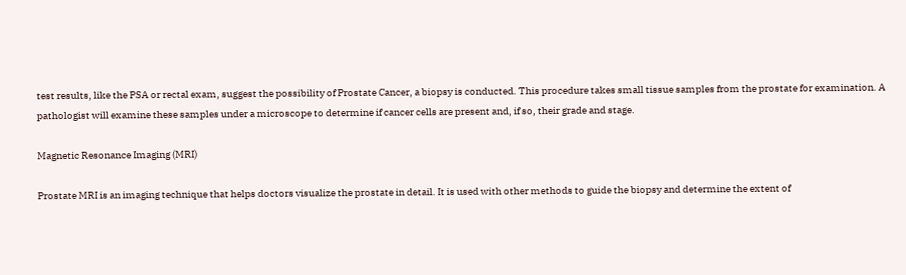test results, like the PSA or rectal exam, suggest the possibility of Prostate Cancer, a biopsy is conducted. This procedure takes small tissue samples from the prostate for examination. A pathologist will examine these samples under a microscope to determine if cancer cells are present and, if so, their grade and stage.

Magnetic Resonance Imaging (MRI)

Prostate MRI is an imaging technique that helps doctors visualize the prostate in detail. It is used with other methods to guide the biopsy and determine the extent of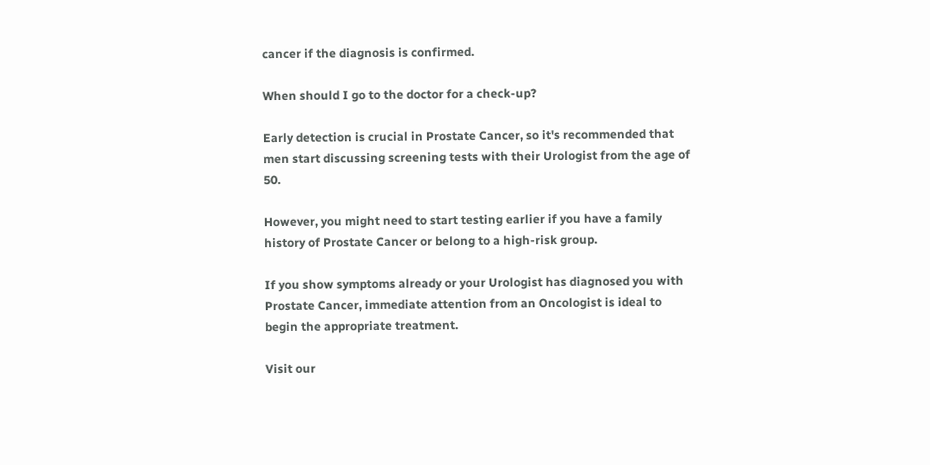cancer if the diagnosis is confirmed.

When should I go to the doctor for a check-up?

Early detection is crucial in Prostate Cancer, so it's recommended that men start discussing screening tests with their Urologist from the age of 50.

However, you might need to start testing earlier if you have a family history of Prostate Cancer or belong to a high-risk group.

If you show symptoms already or your Urologist has diagnosed you with Prostate Cancer, immediate attention from an Oncologist is ideal to begin the appropriate treatment.

Visit our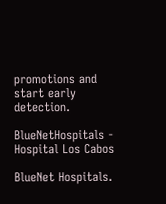promotions and start early detection.

BlueNetHospitals - Hospital Los Cabos

BlueNet Hospitals.